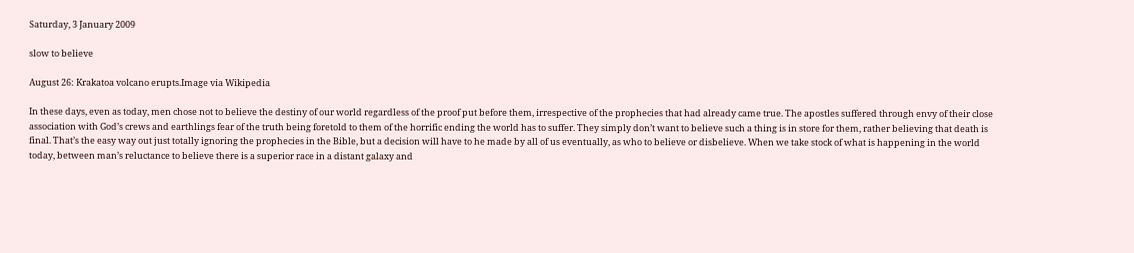Saturday, 3 January 2009

slow to believe

August 26: Krakatoa volcano erupts.Image via Wikipedia

In these days, even as today, men chose not to believe the destiny of our world regardless of the proof put before them, irrespective of the prophecies that had already came true. The apostles suffered through envy of their close association with God’s crews and earthlings fear of the truth being foretold to them of the horrific ending the world has to suffer. They simply don’t want to believe such a thing is in store for them, rather believing that death is final. That’s the easy way out just totally ignoring the prophecies in the Bible, but a decision will have to he made by all of us eventually, as who to believe or disbelieve. When we take stock of what is happening in the world today, between man’s reluctance to believe there is a superior race in a distant galaxy and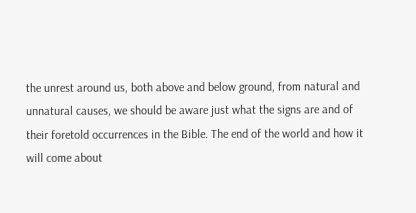the unrest around us, both above and below ground, from natural and unnatural causes, we should be aware just what the signs are and of their foretold occurrences in the Bible. The end of the world and how it will come about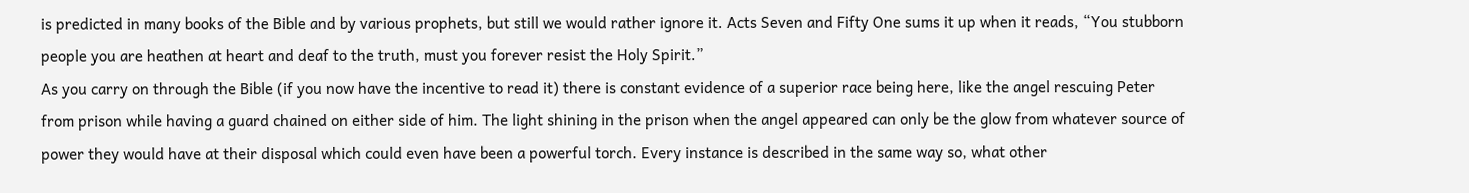is predicted in many books of the Bible and by various prophets, but still we would rather ignore it. Acts Seven and Fifty One sums it up when it reads, “You stubborn people you are heathen at heart and deaf to the truth, must you forever resist the Holy Spirit.”
As you carry on through the Bible (if you now have the incentive to read it) there is constant evidence of a superior race being here, like the angel rescuing Peter from prison while having a guard chained on either side of him. The light shining in the prison when the angel appeared can only be the glow from whatever source of power they would have at their disposal which could even have been a powerful torch. Every instance is described in the same way so, what other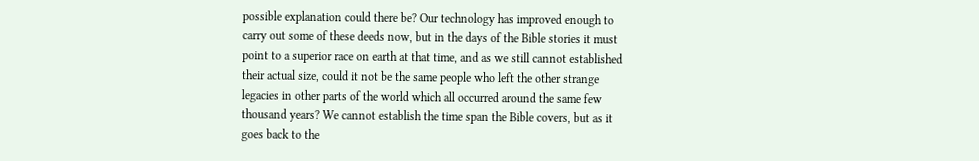possible explanation could there be? Our technology has improved enough to carry out some of these deeds now, but in the days of the Bible stories it must point to a superior race on earth at that time, and as we still cannot established their actual size, could it not be the same people who left the other strange legacies in other parts of the world which all occurred around the same few thousand years? We cannot establish the time span the Bible covers, but as it goes back to the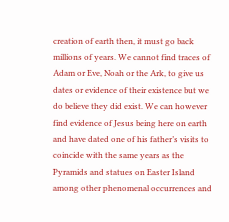creation of earth then, it must go back millions of years. We cannot find traces of Adam or Eve, Noah or the Ark, to give us dates or evidence of their existence but we do believe they did exist. We can however find evidence of Jesus being here on earth and have dated one of his father’s visits to coincide with the same years as the Pyramids and statues on Easter Island among other phenomenal occurrences and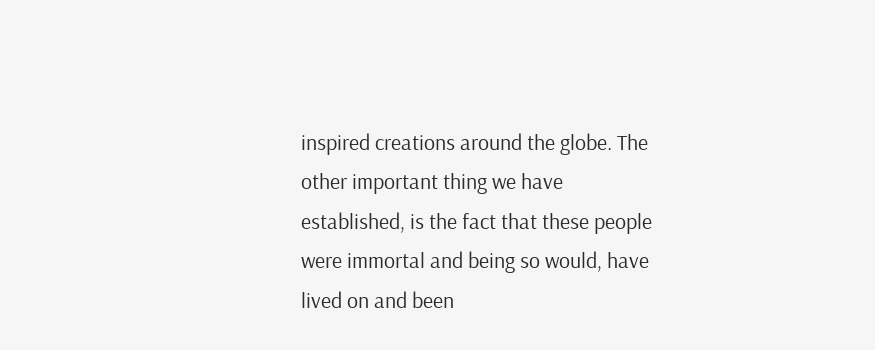inspired creations around the globe. The other important thing we have established, is the fact that these people were immortal and being so would, have lived on and been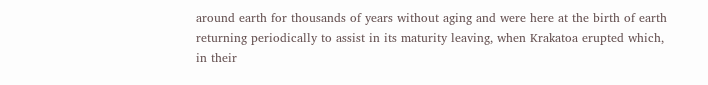around earth for thousands of years without aging and were here at the birth of earth returning periodically to assist in its maturity leaving, when Krakatoa erupted which, in their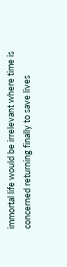immortal life would be irrelevant where time is concerned returning finally to save lives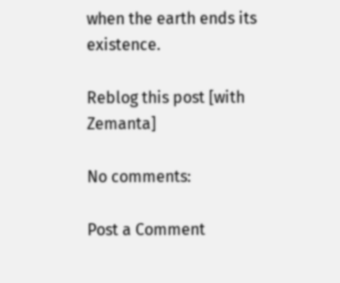when the earth ends its existence.

Reblog this post [with Zemanta]

No comments:

Post a Comment